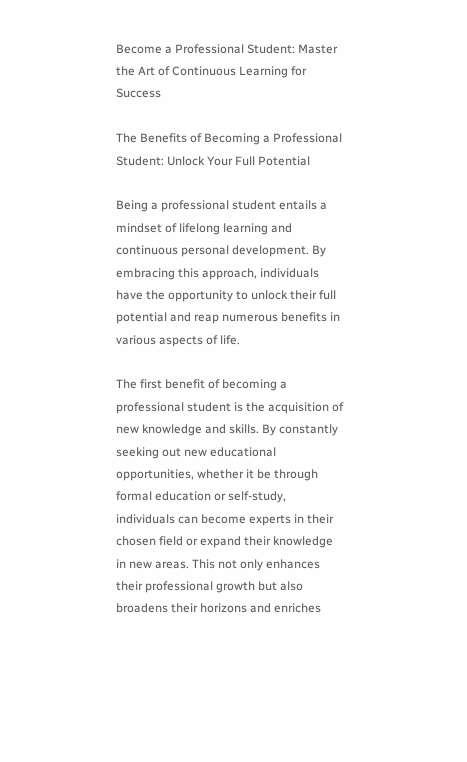Become a Professional Student: Master the Art of Continuous Learning for Success

The Benefits of Becoming a Professional Student: Unlock Your Full Potential

Being a professional student entails a mindset of lifelong learning and continuous personal development. By embracing this approach, individuals have the opportunity to unlock their full potential and reap numerous benefits in various aspects of life.

The first benefit of becoming a professional student is the acquisition of new knowledge and skills. By constantly seeking out new educational opportunities, whether it be through formal education or self-study, individuals can become experts in their chosen field or expand their knowledge in new areas. This not only enhances their professional growth but also broadens their horizons and enriches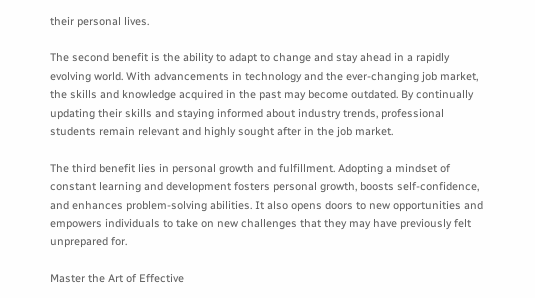their personal lives.

The second benefit is the ability to adapt to change and stay ahead in a rapidly evolving world. With advancements in technology and the ever-changing job market, the skills and knowledge acquired in the past may become outdated. By continually updating their skills and staying informed about industry trends, professional students remain relevant and highly sought after in the job market.

The third benefit lies in personal growth and fulfillment. Adopting a mindset of constant learning and development fosters personal growth, boosts self-confidence, and enhances problem-solving abilities. It also opens doors to new opportunities and empowers individuals to take on new challenges that they may have previously felt unprepared for.

Master the Art of Effective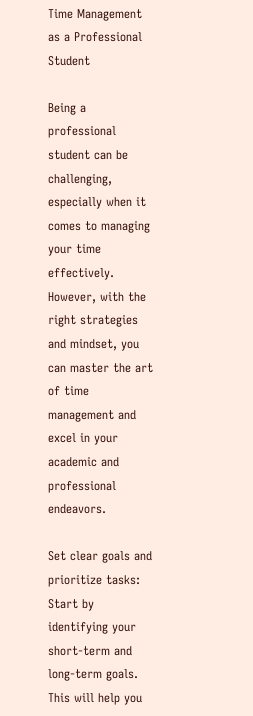Time Management as a Professional Student

Being a professional student can be challenging, especially when it comes to managing your time effectively. However, with the right strategies and mindset, you can master the art of time management and excel in your academic and professional endeavors.

Set clear goals and prioritize tasks: Start by identifying your short-term and long-term goals. This will help you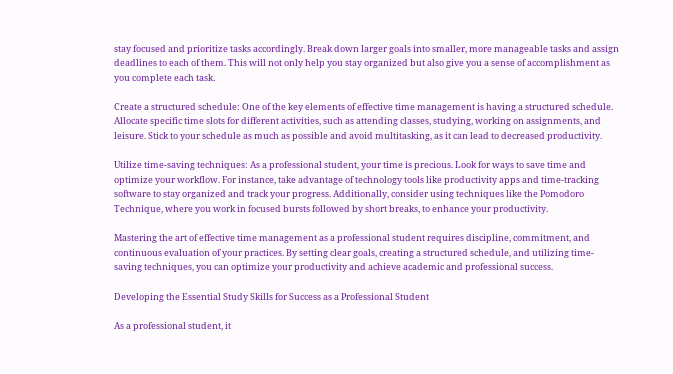stay focused and prioritize tasks accordingly. Break down larger goals into smaller, more manageable tasks and assign deadlines to each of them. This will not only help you stay organized but also give you a sense of accomplishment as you complete each task.

Create a structured schedule: One of the key elements of effective time management is having a structured schedule. Allocate specific time slots for different activities, such as attending classes, studying, working on assignments, and leisure. Stick to your schedule as much as possible and avoid multitasking, as it can lead to decreased productivity.

Utilize time-saving techniques: As a professional student, your time is precious. Look for ways to save time and optimize your workflow. For instance, take advantage of technology tools like productivity apps and time-tracking software to stay organized and track your progress. Additionally, consider using techniques like the Pomodoro Technique, where you work in focused bursts followed by short breaks, to enhance your productivity.

Mastering the art of effective time management as a professional student requires discipline, commitment, and continuous evaluation of your practices. By setting clear goals, creating a structured schedule, and utilizing time-saving techniques, you can optimize your productivity and achieve academic and professional success.

Developing the Essential Study Skills for Success as a Professional Student

As a professional student, it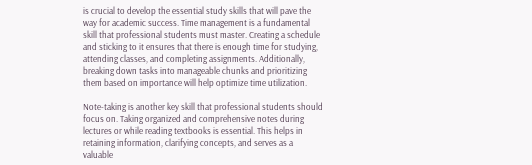is crucial to develop the essential study skills that will pave the way for academic success. Time management is a fundamental skill that professional students must master. Creating a schedule and sticking to it ensures that there is enough time for studying, attending classes, and completing assignments. Additionally, breaking down tasks into manageable chunks and prioritizing them based on importance will help optimize time utilization.

Note-taking is another key skill that professional students should focus on. Taking organized and comprehensive notes during lectures or while reading textbooks is essential. This helps in retaining information, clarifying concepts, and serves as a valuable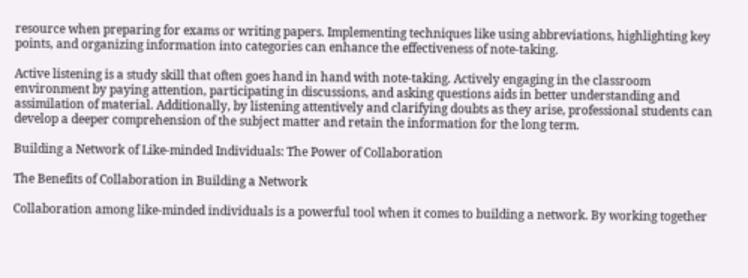resource when preparing for exams or writing papers. Implementing techniques like using abbreviations, highlighting key points, and organizing information into categories can enhance the effectiveness of note-taking.

Active listening is a study skill that often goes hand in hand with note-taking. Actively engaging in the classroom environment by paying attention, participating in discussions, and asking questions aids in better understanding and assimilation of material. Additionally, by listening attentively and clarifying doubts as they arise, professional students can develop a deeper comprehension of the subject matter and retain the information for the long term.

Building a Network of Like-minded Individuals: The Power of Collaboration

The Benefits of Collaboration in Building a Network

Collaboration among like-minded individuals is a powerful tool when it comes to building a network. By working together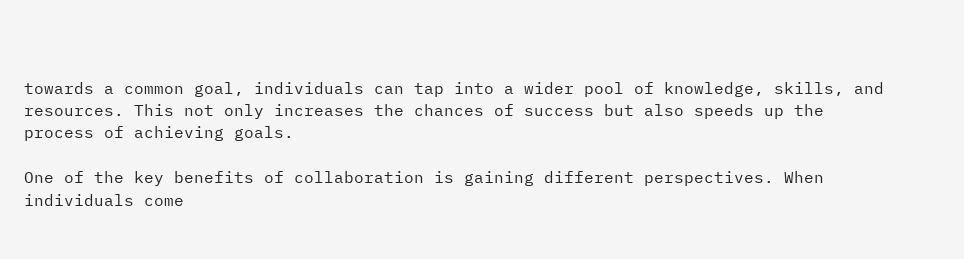towards a common goal, individuals can tap into a wider pool of knowledge, skills, and resources. This not only increases the chances of success but also speeds up the process of achieving goals.

One of the key benefits of collaboration is gaining different perspectives. When individuals come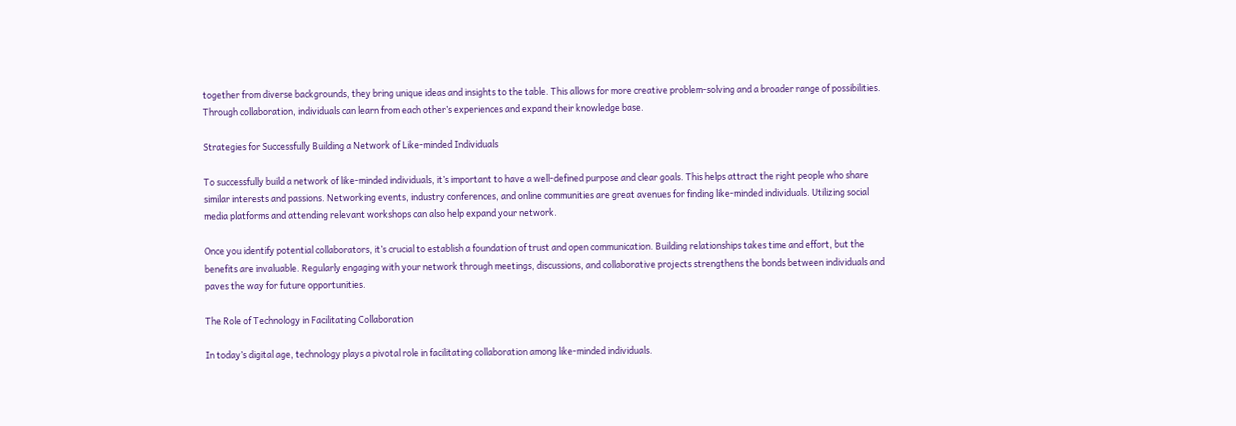together from diverse backgrounds, they bring unique ideas and insights to the table. This allows for more creative problem-solving and a broader range of possibilities. Through collaboration, individuals can learn from each other’s experiences and expand their knowledge base.

Strategies for Successfully Building a Network of Like-minded Individuals

To successfully build a network of like-minded individuals, it’s important to have a well-defined purpose and clear goals. This helps attract the right people who share similar interests and passions. Networking events, industry conferences, and online communities are great avenues for finding like-minded individuals. Utilizing social media platforms and attending relevant workshops can also help expand your network.

Once you identify potential collaborators, it’s crucial to establish a foundation of trust and open communication. Building relationships takes time and effort, but the benefits are invaluable. Regularly engaging with your network through meetings, discussions, and collaborative projects strengthens the bonds between individuals and paves the way for future opportunities.

The Role of Technology in Facilitating Collaboration

In today’s digital age, technology plays a pivotal role in facilitating collaboration among like-minded individuals.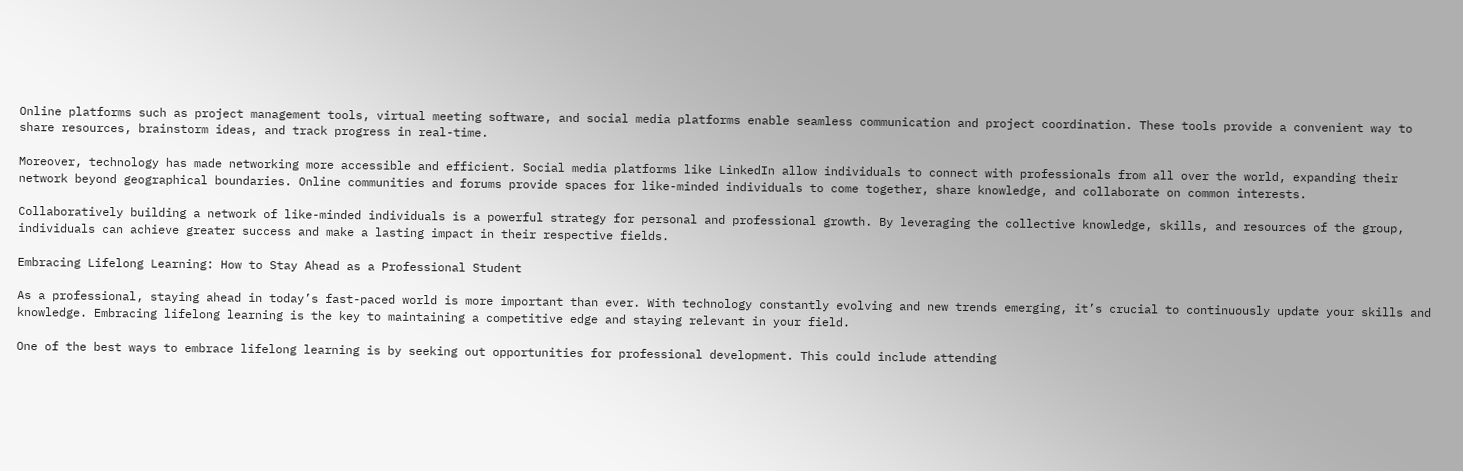Online platforms such as project management tools, virtual meeting software, and social media platforms enable seamless communication and project coordination. These tools provide a convenient way to share resources, brainstorm ideas, and track progress in real-time.

Moreover, technology has made networking more accessible and efficient. Social media platforms like LinkedIn allow individuals to connect with professionals from all over the world, expanding their network beyond geographical boundaries. Online communities and forums provide spaces for like-minded individuals to come together, share knowledge, and collaborate on common interests.

Collaboratively building a network of like-minded individuals is a powerful strategy for personal and professional growth. By leveraging the collective knowledge, skills, and resources of the group, individuals can achieve greater success and make a lasting impact in their respective fields.

Embracing Lifelong Learning: How to Stay Ahead as a Professional Student

As a professional, staying ahead in today’s fast-paced world is more important than ever. With technology constantly evolving and new trends emerging, it’s crucial to continuously update your skills and knowledge. Embracing lifelong learning is the key to maintaining a competitive edge and staying relevant in your field.

One of the best ways to embrace lifelong learning is by seeking out opportunities for professional development. This could include attending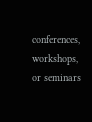conferences, workshops, or seminars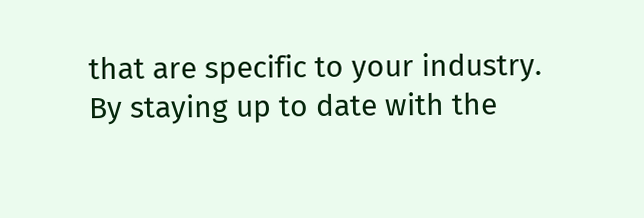that are specific to your industry. By staying up to date with the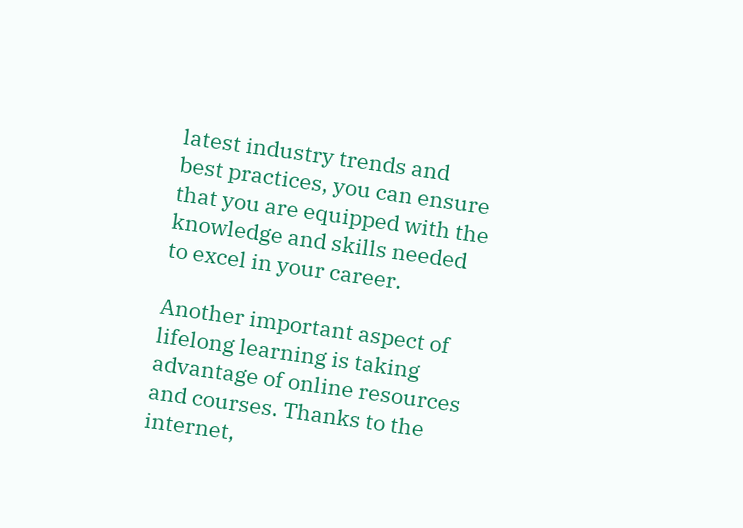latest industry trends and best practices, you can ensure that you are equipped with the knowledge and skills needed to excel in your career.

Another important aspect of lifelong learning is taking advantage of online resources and courses. Thanks to the internet,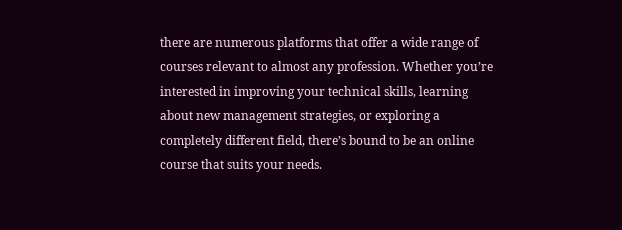there are numerous platforms that offer a wide range of courses relevant to almost any profession. Whether you’re interested in improving your technical skills, learning about new management strategies, or exploring a completely different field, there’s bound to be an online course that suits your needs.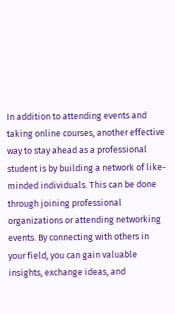In addition to attending events and taking online courses, another effective way to stay ahead as a professional student is by building a network of like-minded individuals. This can be done through joining professional organizations or attending networking events. By connecting with others in your field, you can gain valuable insights, exchange ideas, and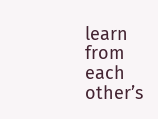learn from each other’s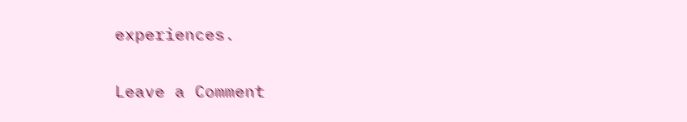experiences.

Leave a Comment